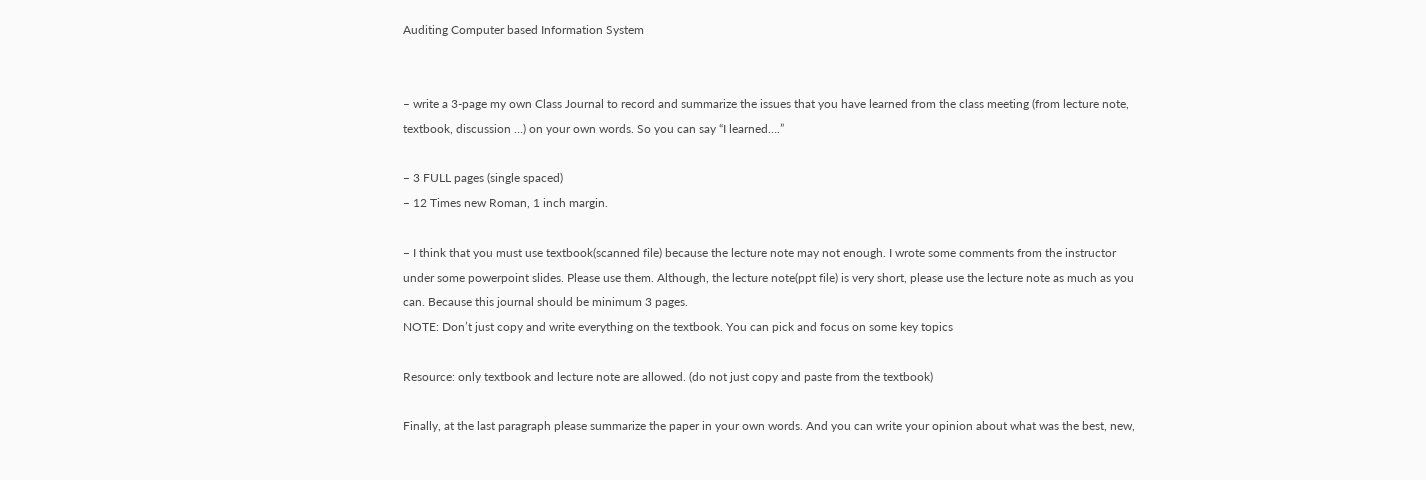Auditing Computer based Information System


– write a 3-page my own Class Journal to record and summarize the issues that you have learned from the class meeting (from lecture note, textbook, discussion …) on your own words. So you can say “I learned….”

– 3 FULL pages (single spaced)
– 12 Times new Roman, 1 inch margin.

– I think that you must use textbook(scanned file) because the lecture note may not enough. I wrote some comments from the instructor under some powerpoint slides. Please use them. Although, the lecture note(ppt file) is very short, please use the lecture note as much as you can. Because this journal should be minimum 3 pages.
NOTE: Don’t just copy and write everything on the textbook. You can pick and focus on some key topics

Resource: only textbook and lecture note are allowed. (do not just copy and paste from the textbook)

Finally, at the last paragraph please summarize the paper in your own words. And you can write your opinion about what was the best, new,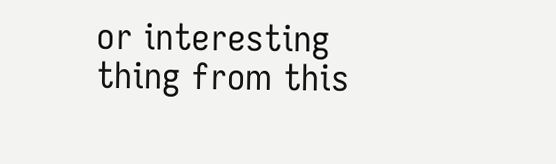or interesting thing from this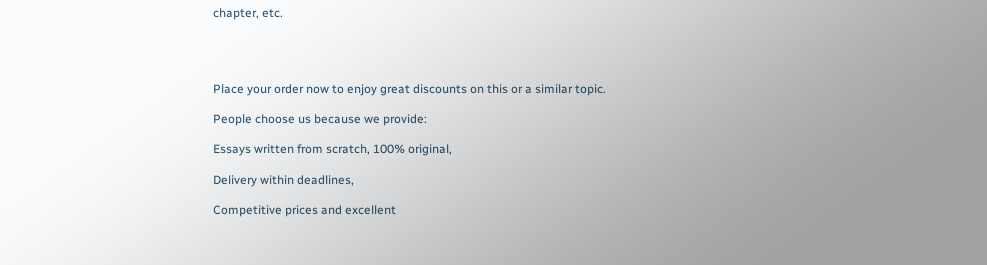chapter, etc.




Place your order now to enjoy great discounts on this or a similar topic.

People choose us because we provide:

Essays written from scratch, 100% original,

Delivery within deadlines,

Competitive prices and excellent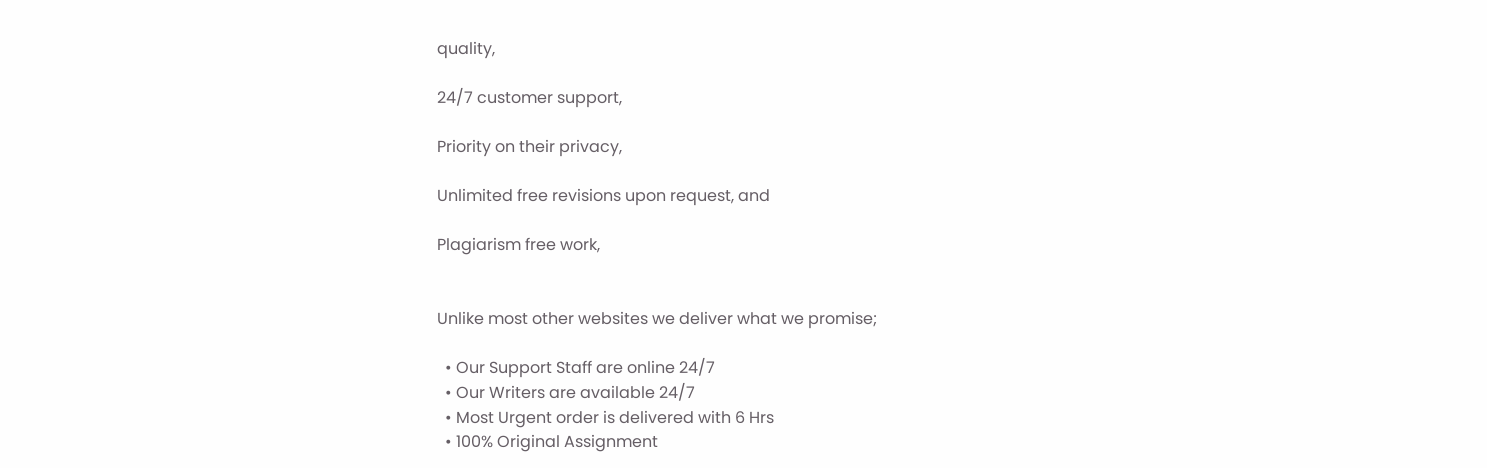quality,

24/7 customer support,

Priority on their privacy,

Unlimited free revisions upon request, and

Plagiarism free work,


Unlike most other websites we deliver what we promise;

  • Our Support Staff are online 24/7
  • Our Writers are available 24/7
  • Most Urgent order is delivered with 6 Hrs
  • 100% Original Assignment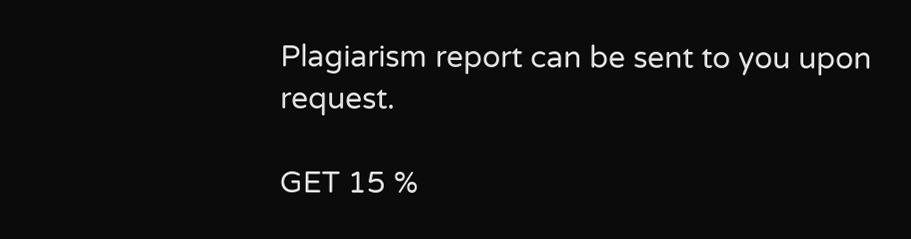Plagiarism report can be sent to you upon request.

GET 15 %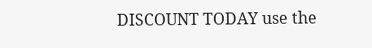DISCOUNT TODAY use the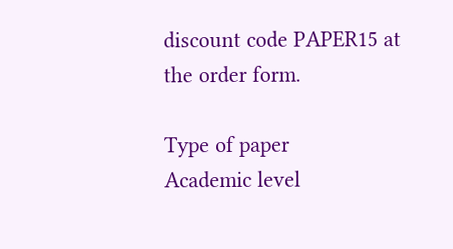discount code PAPER15 at the order form.

Type of paper
Academic level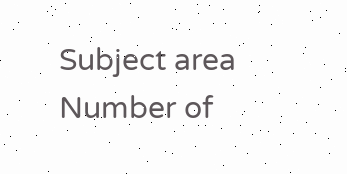Subject area
Number of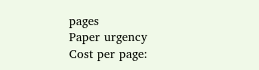pages
Paper urgency
Cost per page: